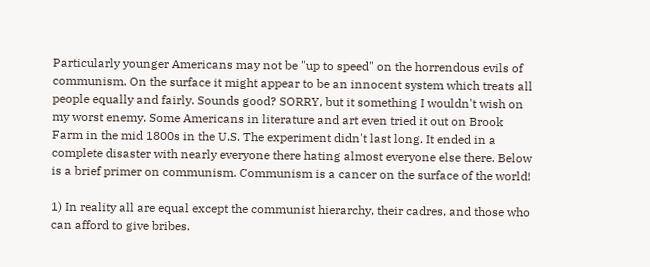Particularly younger Americans may not be "up to speed" on the horrendous evils of communism. On the surface it might appear to be an innocent system which treats all people equally and fairly. Sounds good? SORRY, but it something I wouldn't wish on my worst enemy. Some Americans in literature and art even tried it out on Brook Farm in the mid 1800s in the U.S. The experiment didn't last long. It ended in a complete disaster with nearly everyone there hating almost everyone else there. Below is a brief primer on communism. Communism is a cancer on the surface of the world!

1) In reality all are equal except the communist hierarchy, their cadres, and those who can afford to give bribes.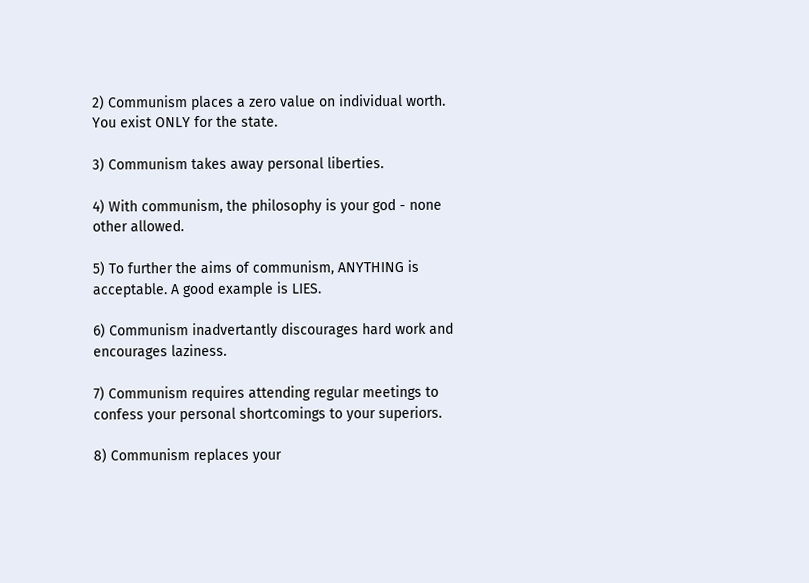2) Communism places a zero value on individual worth. You exist ONLY for the state.

3) Communism takes away personal liberties.

4) With communism, the philosophy is your god - none other allowed.

5) To further the aims of communism, ANYTHING is acceptable. A good example is LIES.

6) Communism inadvertantly discourages hard work and encourages laziness.

7) Communism requires attending regular meetings to confess your personal shortcomings to your superiors.

8) Communism replaces your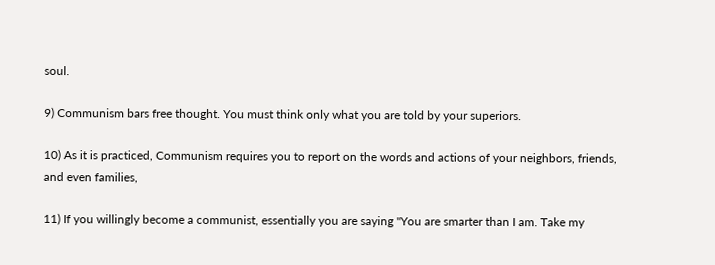soul.

9) Communism bars free thought. You must think only what you are told by your superiors.

10) As it is practiced, Communism requires you to report on the words and actions of your neighbors, friends, and even families,

11) If you willingly become a communist, essentially you are saying "You are smarter than I am. Take my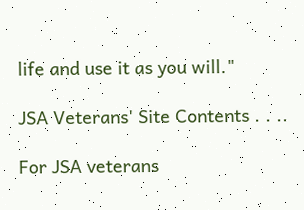life and use it as you will."

JSA Veterans' Site Contents . . ..

For JSA veterans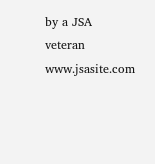by a JSA veteran www.jsasite.com